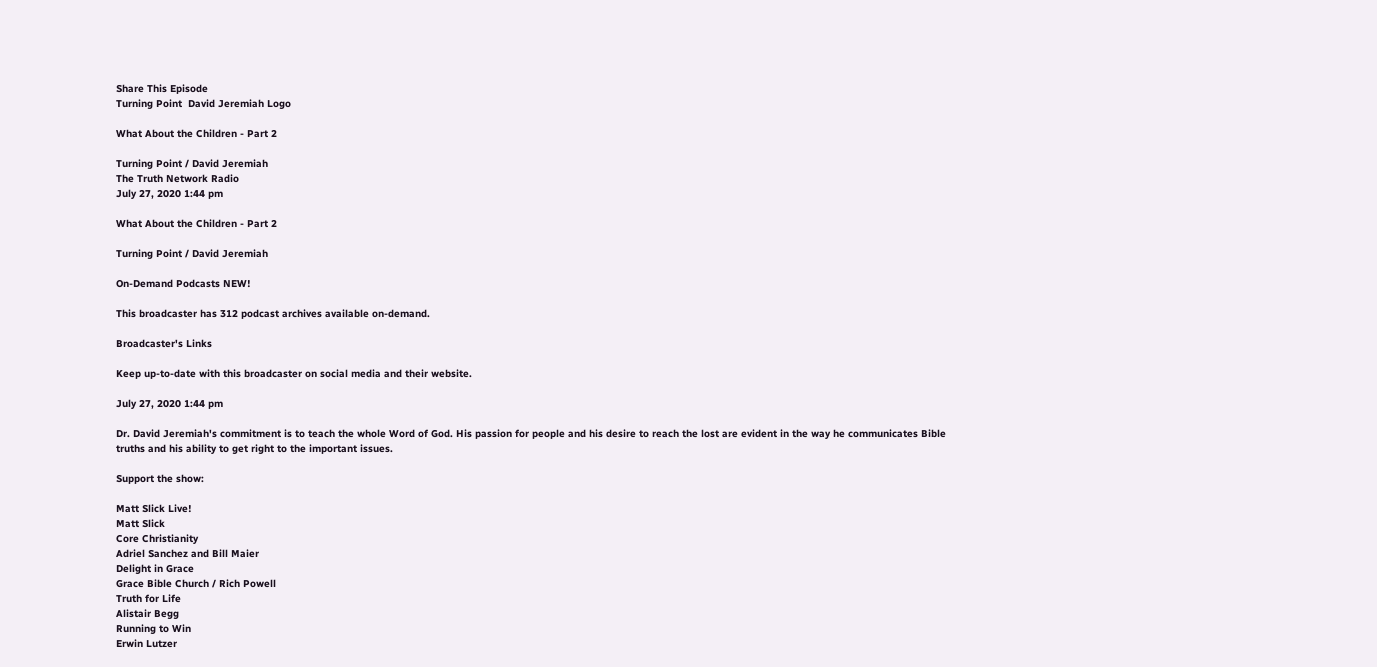Share This Episode
Turning Point  David Jeremiah Logo

What About the Children - Part 2

Turning Point / David Jeremiah
The Truth Network Radio
July 27, 2020 1:44 pm

What About the Children - Part 2

Turning Point / David Jeremiah

On-Demand Podcasts NEW!

This broadcaster has 312 podcast archives available on-demand.

Broadcaster's Links

Keep up-to-date with this broadcaster on social media and their website.

July 27, 2020 1:44 pm

Dr. David Jeremiah's commitment is to teach the whole Word of God. His passion for people and his desire to reach the lost are evident in the way he communicates Bible truths and his ability to get right to the important issues.

Support the show:

Matt Slick Live!
Matt Slick
Core Christianity
Adriel Sanchez and Bill Maier
Delight in Grace
Grace Bible Church / Rich Powell
Truth for Life
Alistair Begg
Running to Win
Erwin Lutzer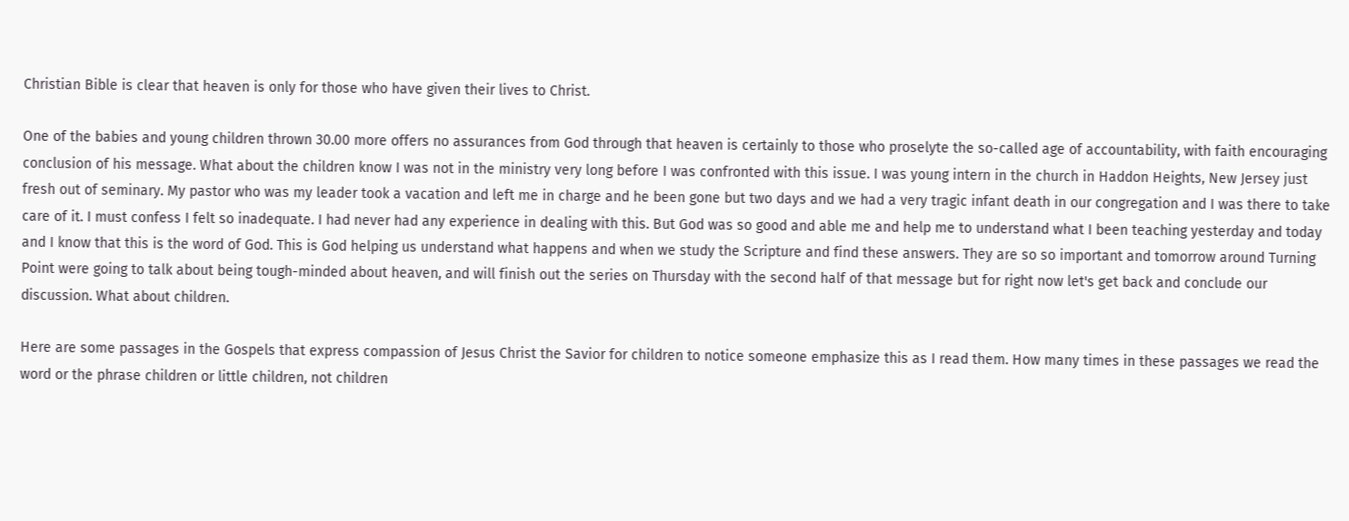Christian Bible is clear that heaven is only for those who have given their lives to Christ.

One of the babies and young children thrown 30.00 more offers no assurances from God through that heaven is certainly to those who proselyte the so-called age of accountability, with faith encouraging conclusion of his message. What about the children know I was not in the ministry very long before I was confronted with this issue. I was young intern in the church in Haddon Heights, New Jersey just fresh out of seminary. My pastor who was my leader took a vacation and left me in charge and he been gone but two days and we had a very tragic infant death in our congregation and I was there to take care of it. I must confess I felt so inadequate. I had never had any experience in dealing with this. But God was so good and able me and help me to understand what I been teaching yesterday and today and I know that this is the word of God. This is God helping us understand what happens and when we study the Scripture and find these answers. They are so so important and tomorrow around Turning Point were going to talk about being tough-minded about heaven, and will finish out the series on Thursday with the second half of that message but for right now let's get back and conclude our discussion. What about children.

Here are some passages in the Gospels that express compassion of Jesus Christ the Savior for children to notice someone emphasize this as I read them. How many times in these passages we read the word or the phrase children or little children, not children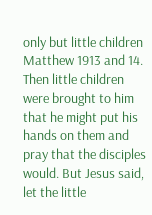only but little children Matthew 1913 and 14. Then little children were brought to him that he might put his hands on them and pray that the disciples would. But Jesus said, let the little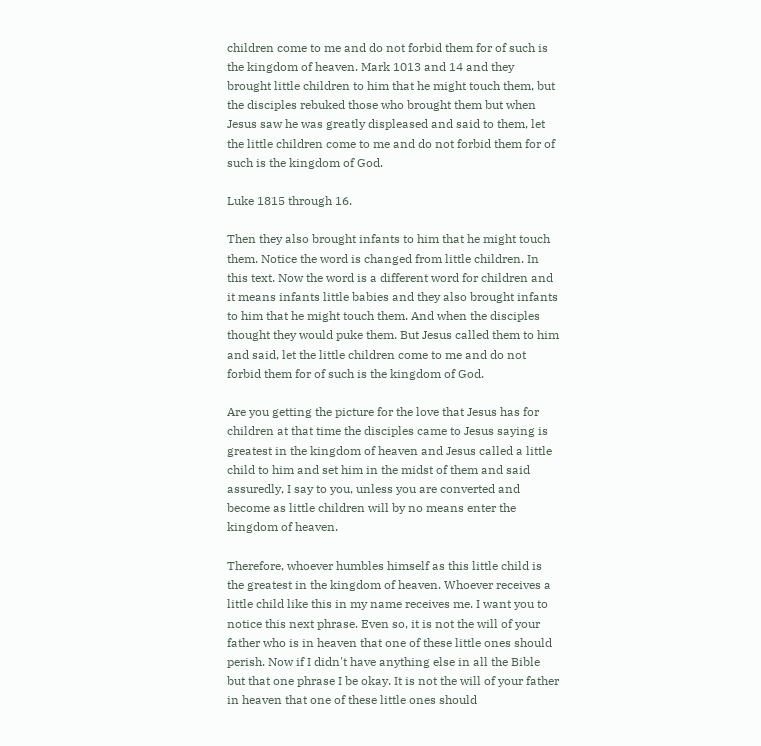children come to me and do not forbid them for of such is the kingdom of heaven. Mark 1013 and 14 and they brought little children to him that he might touch them, but the disciples rebuked those who brought them but when Jesus saw he was greatly displeased and said to them, let the little children come to me and do not forbid them for of such is the kingdom of God.

Luke 1815 through 16.

Then they also brought infants to him that he might touch them. Notice the word is changed from little children. In this text. Now the word is a different word for children and it means infants little babies and they also brought infants to him that he might touch them. And when the disciples thought they would puke them. But Jesus called them to him and said, let the little children come to me and do not forbid them for of such is the kingdom of God.

Are you getting the picture for the love that Jesus has for children at that time the disciples came to Jesus saying is greatest in the kingdom of heaven and Jesus called a little child to him and set him in the midst of them and said assuredly, I say to you, unless you are converted and become as little children will by no means enter the kingdom of heaven.

Therefore, whoever humbles himself as this little child is the greatest in the kingdom of heaven. Whoever receives a little child like this in my name receives me. I want you to notice this next phrase. Even so, it is not the will of your father who is in heaven that one of these little ones should perish. Now if I didn't have anything else in all the Bible but that one phrase I be okay. It is not the will of your father in heaven that one of these little ones should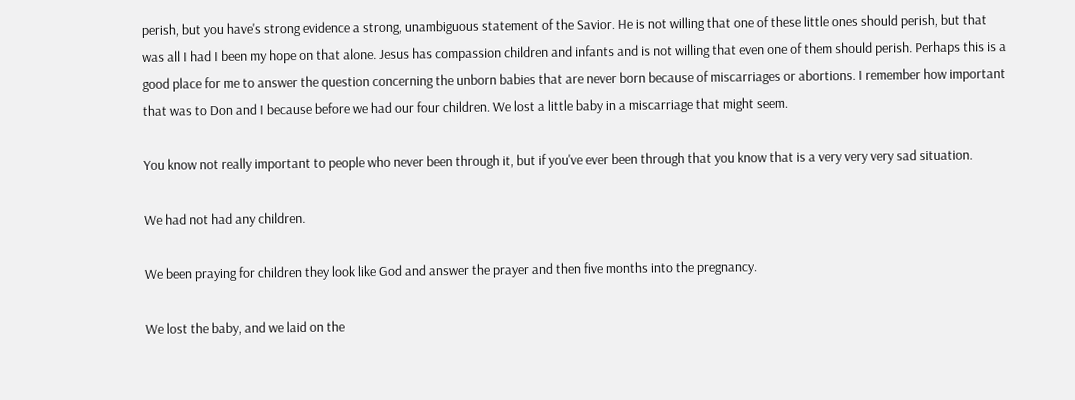perish, but you have's strong evidence a strong, unambiguous statement of the Savior. He is not willing that one of these little ones should perish, but that was all I had I been my hope on that alone. Jesus has compassion children and infants and is not willing that even one of them should perish. Perhaps this is a good place for me to answer the question concerning the unborn babies that are never born because of miscarriages or abortions. I remember how important that was to Don and I because before we had our four children. We lost a little baby in a miscarriage that might seem.

You know not really important to people who never been through it, but if you've ever been through that you know that is a very very very sad situation.

We had not had any children.

We been praying for children they look like God and answer the prayer and then five months into the pregnancy.

We lost the baby, and we laid on the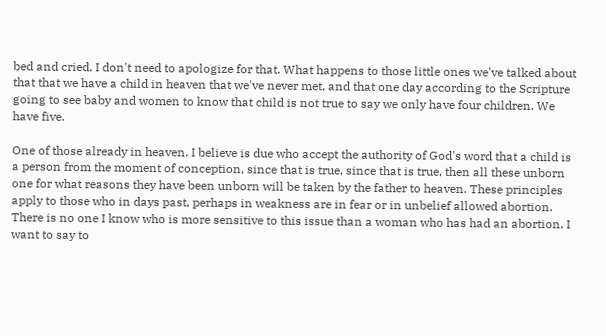bed and cried. I don't need to apologize for that. What happens to those little ones we've talked about that that we have a child in heaven that we've never met, and that one day according to the Scripture going to see baby and women to know that child is not true to say we only have four children. We have five.

One of those already in heaven. I believe is due who accept the authority of God's word that a child is a person from the moment of conception, since that is true, since that is true, then all these unborn one for what reasons they have been unborn will be taken by the father to heaven. These principles apply to those who in days past, perhaps in weakness are in fear or in unbelief allowed abortion. There is no one I know who is more sensitive to this issue than a woman who has had an abortion. I want to say to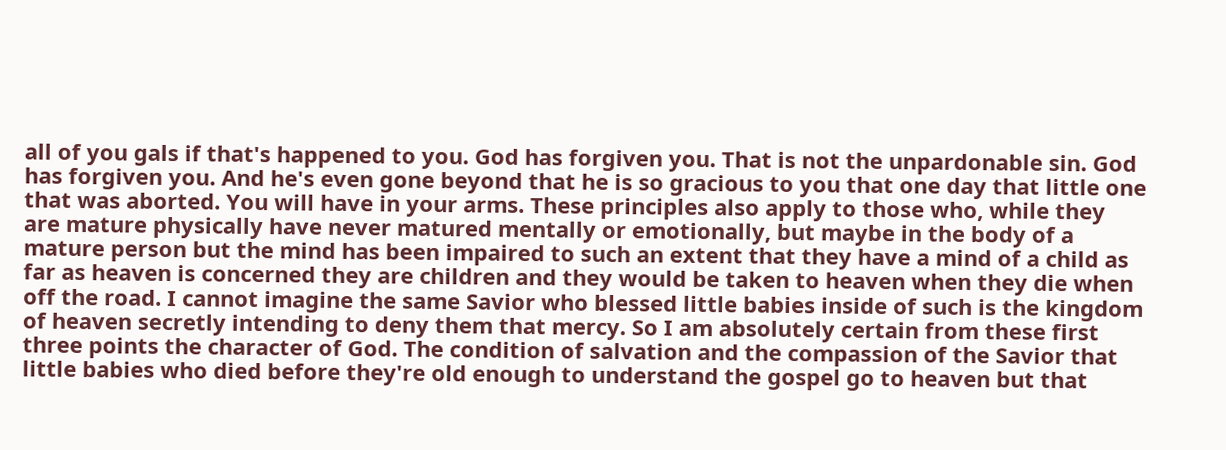all of you gals if that's happened to you. God has forgiven you. That is not the unpardonable sin. God has forgiven you. And he's even gone beyond that he is so gracious to you that one day that little one that was aborted. You will have in your arms. These principles also apply to those who, while they are mature physically have never matured mentally or emotionally, but maybe in the body of a mature person but the mind has been impaired to such an extent that they have a mind of a child as far as heaven is concerned they are children and they would be taken to heaven when they die when off the road. I cannot imagine the same Savior who blessed little babies inside of such is the kingdom of heaven secretly intending to deny them that mercy. So I am absolutely certain from these first three points the character of God. The condition of salvation and the compassion of the Savior that little babies who died before they're old enough to understand the gospel go to heaven but that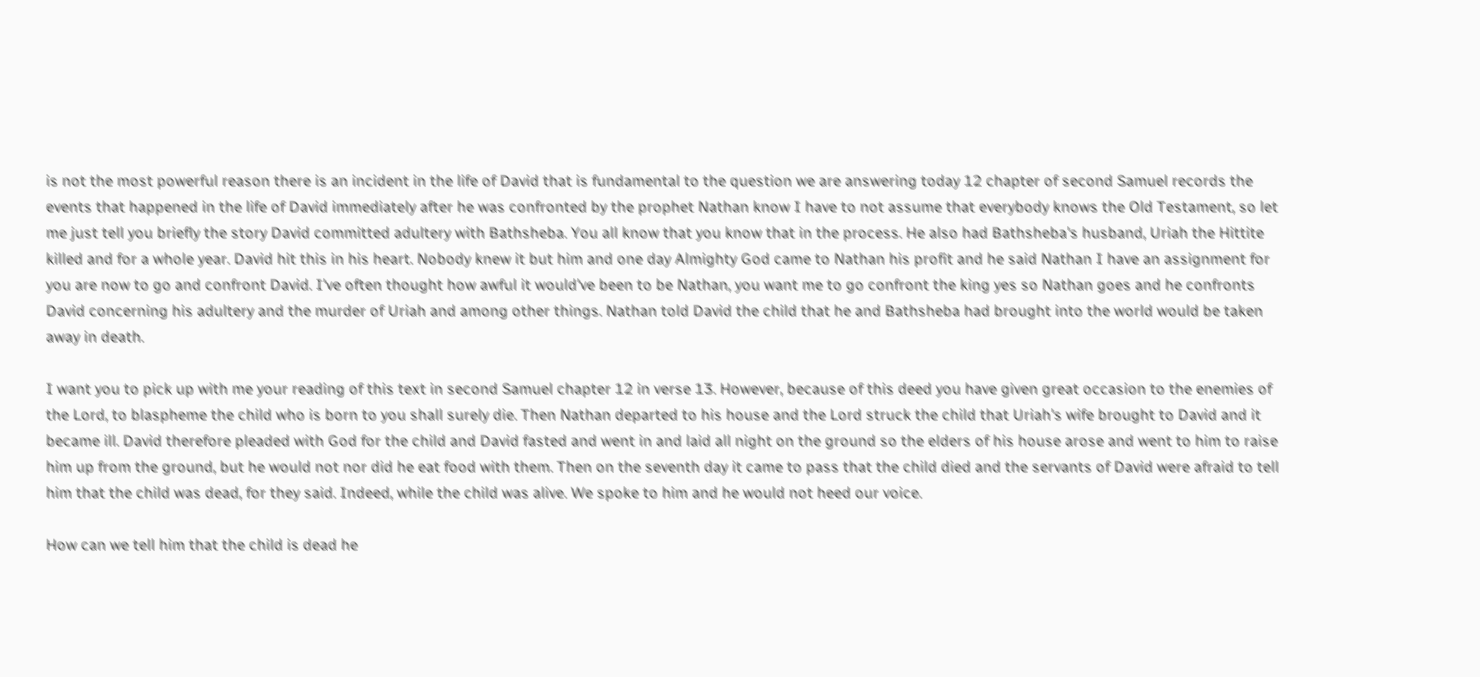is not the most powerful reason there is an incident in the life of David that is fundamental to the question we are answering today 12 chapter of second Samuel records the events that happened in the life of David immediately after he was confronted by the prophet Nathan know I have to not assume that everybody knows the Old Testament, so let me just tell you briefly the story David committed adultery with Bathsheba. You all know that you know that in the process. He also had Bathsheba's husband, Uriah the Hittite killed and for a whole year. David hit this in his heart. Nobody knew it but him and one day Almighty God came to Nathan his profit and he said Nathan I have an assignment for you are now to go and confront David. I've often thought how awful it would've been to be Nathan, you want me to go confront the king yes so Nathan goes and he confronts David concerning his adultery and the murder of Uriah and among other things. Nathan told David the child that he and Bathsheba had brought into the world would be taken away in death.

I want you to pick up with me your reading of this text in second Samuel chapter 12 in verse 13. However, because of this deed you have given great occasion to the enemies of the Lord, to blaspheme the child who is born to you shall surely die. Then Nathan departed to his house and the Lord struck the child that Uriah's wife brought to David and it became ill. David therefore pleaded with God for the child and David fasted and went in and laid all night on the ground so the elders of his house arose and went to him to raise him up from the ground, but he would not nor did he eat food with them. Then on the seventh day it came to pass that the child died and the servants of David were afraid to tell him that the child was dead, for they said. Indeed, while the child was alive. We spoke to him and he would not heed our voice.

How can we tell him that the child is dead he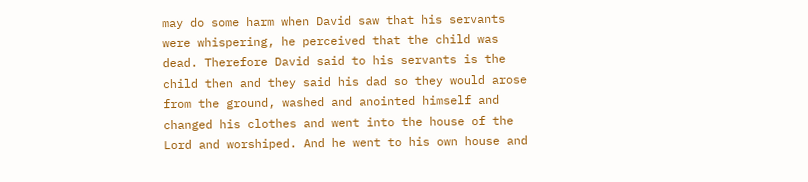may do some harm when David saw that his servants were whispering, he perceived that the child was dead. Therefore David said to his servants is the child then and they said his dad so they would arose from the ground, washed and anointed himself and changed his clothes and went into the house of the Lord and worshiped. And he went to his own house and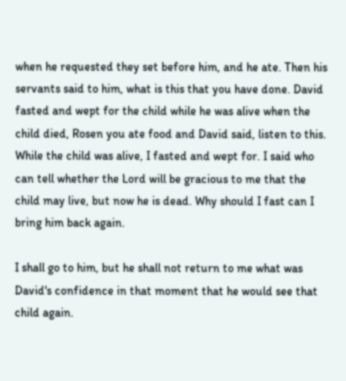when he requested they set before him, and he ate. Then his servants said to him, what is this that you have done. David fasted and wept for the child while he was alive when the child died, Rosen you ate food and David said, listen to this. While the child was alive, I fasted and wept for. I said who can tell whether the Lord will be gracious to me that the child may live, but now he is dead. Why should I fast can I bring him back again.

I shall go to him, but he shall not return to me what was David's confidence in that moment that he would see that child again.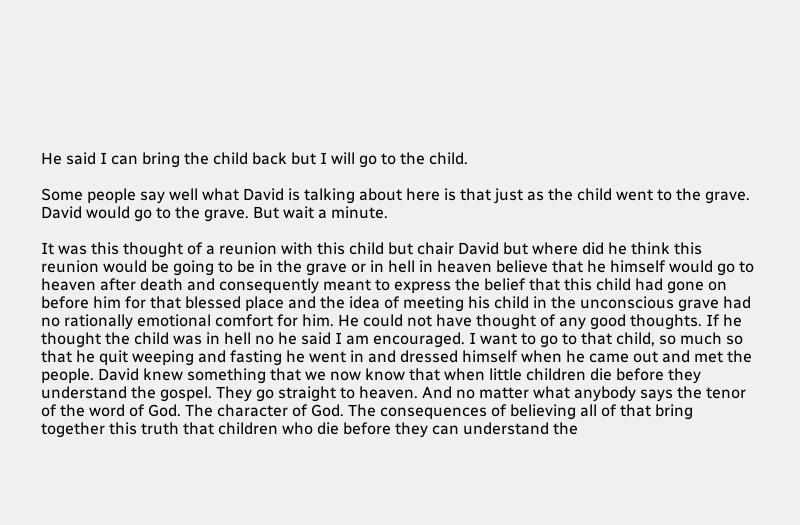He said I can bring the child back but I will go to the child.

Some people say well what David is talking about here is that just as the child went to the grave. David would go to the grave. But wait a minute.

It was this thought of a reunion with this child but chair David but where did he think this reunion would be going to be in the grave or in hell in heaven believe that he himself would go to heaven after death and consequently meant to express the belief that this child had gone on before him for that blessed place and the idea of meeting his child in the unconscious grave had no rationally emotional comfort for him. He could not have thought of any good thoughts. If he thought the child was in hell no he said I am encouraged. I want to go to that child, so much so that he quit weeping and fasting he went in and dressed himself when he came out and met the people. David knew something that we now know that when little children die before they understand the gospel. They go straight to heaven. And no matter what anybody says the tenor of the word of God. The character of God. The consequences of believing all of that bring together this truth that children who die before they can understand the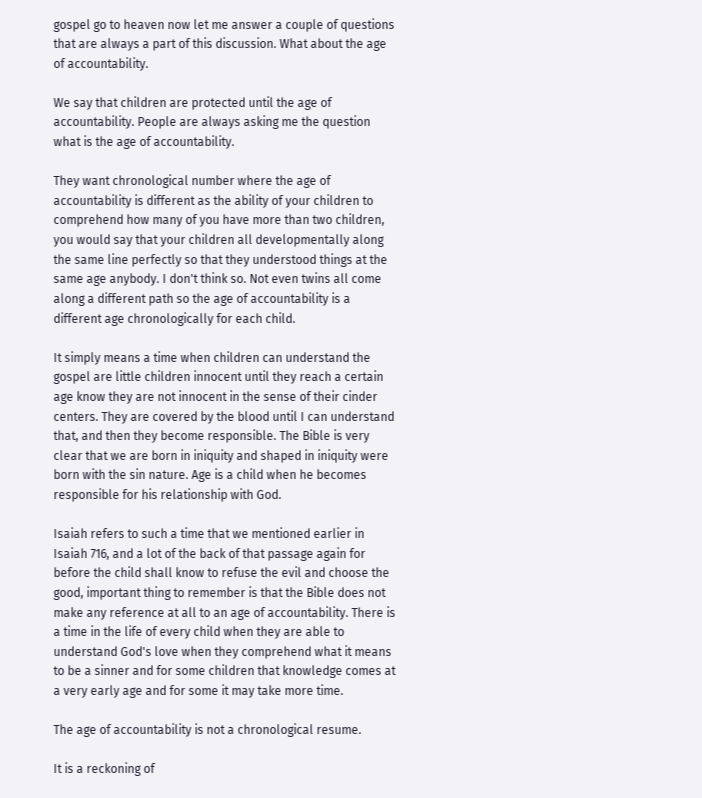gospel go to heaven now let me answer a couple of questions that are always a part of this discussion. What about the age of accountability.

We say that children are protected until the age of accountability. People are always asking me the question what is the age of accountability.

They want chronological number where the age of accountability is different as the ability of your children to comprehend how many of you have more than two children, you would say that your children all developmentally along the same line perfectly so that they understood things at the same age anybody. I don't think so. Not even twins all come along a different path so the age of accountability is a different age chronologically for each child.

It simply means a time when children can understand the gospel are little children innocent until they reach a certain age know they are not innocent in the sense of their cinder centers. They are covered by the blood until I can understand that, and then they become responsible. The Bible is very clear that we are born in iniquity and shaped in iniquity were born with the sin nature. Age is a child when he becomes responsible for his relationship with God.

Isaiah refers to such a time that we mentioned earlier in Isaiah 716, and a lot of the back of that passage again for before the child shall know to refuse the evil and choose the good, important thing to remember is that the Bible does not make any reference at all to an age of accountability. There is a time in the life of every child when they are able to understand God's love when they comprehend what it means to be a sinner and for some children that knowledge comes at a very early age and for some it may take more time.

The age of accountability is not a chronological resume.

It is a reckoning of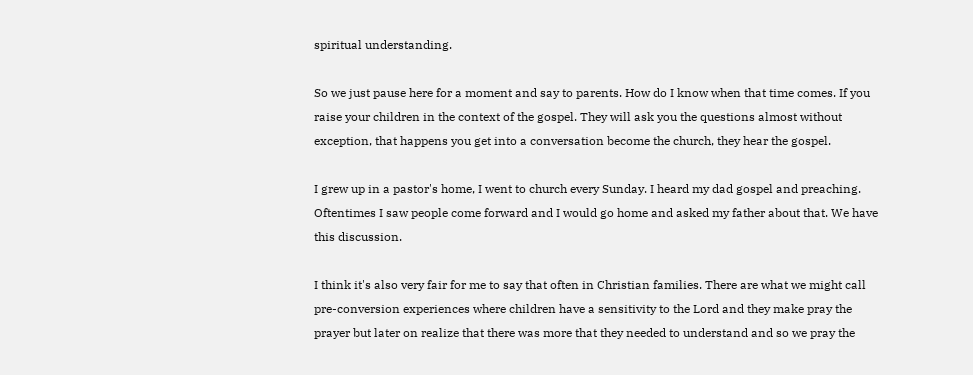spiritual understanding.

So we just pause here for a moment and say to parents. How do I know when that time comes. If you raise your children in the context of the gospel. They will ask you the questions almost without exception, that happens you get into a conversation become the church, they hear the gospel.

I grew up in a pastor's home, I went to church every Sunday. I heard my dad gospel and preaching. Oftentimes I saw people come forward and I would go home and asked my father about that. We have this discussion.

I think it's also very fair for me to say that often in Christian families. There are what we might call pre-conversion experiences where children have a sensitivity to the Lord and they make pray the prayer but later on realize that there was more that they needed to understand and so we pray the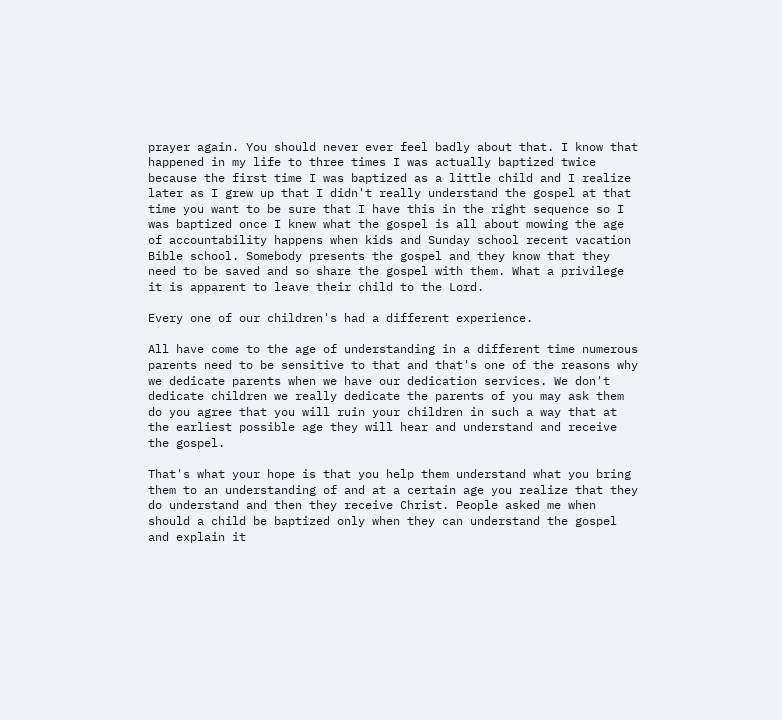prayer again. You should never ever feel badly about that. I know that happened in my life to three times I was actually baptized twice because the first time I was baptized as a little child and I realize later as I grew up that I didn't really understand the gospel at that time you want to be sure that I have this in the right sequence so I was baptized once I knew what the gospel is all about mowing the age of accountability happens when kids and Sunday school recent vacation Bible school. Somebody presents the gospel and they know that they need to be saved and so share the gospel with them. What a privilege it is apparent to leave their child to the Lord.

Every one of our children's had a different experience.

All have come to the age of understanding in a different time numerous parents need to be sensitive to that and that's one of the reasons why we dedicate parents when we have our dedication services. We don't dedicate children we really dedicate the parents of you may ask them do you agree that you will ruin your children in such a way that at the earliest possible age they will hear and understand and receive the gospel.

That's what your hope is that you help them understand what you bring them to an understanding of and at a certain age you realize that they do understand and then they receive Christ. People asked me when should a child be baptized only when they can understand the gospel and explain it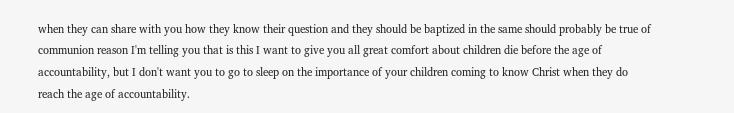when they can share with you how they know their question and they should be baptized in the same should probably be true of communion reason I'm telling you that is this I want to give you all great comfort about children die before the age of accountability, but I don't want you to go to sleep on the importance of your children coming to know Christ when they do reach the age of accountability.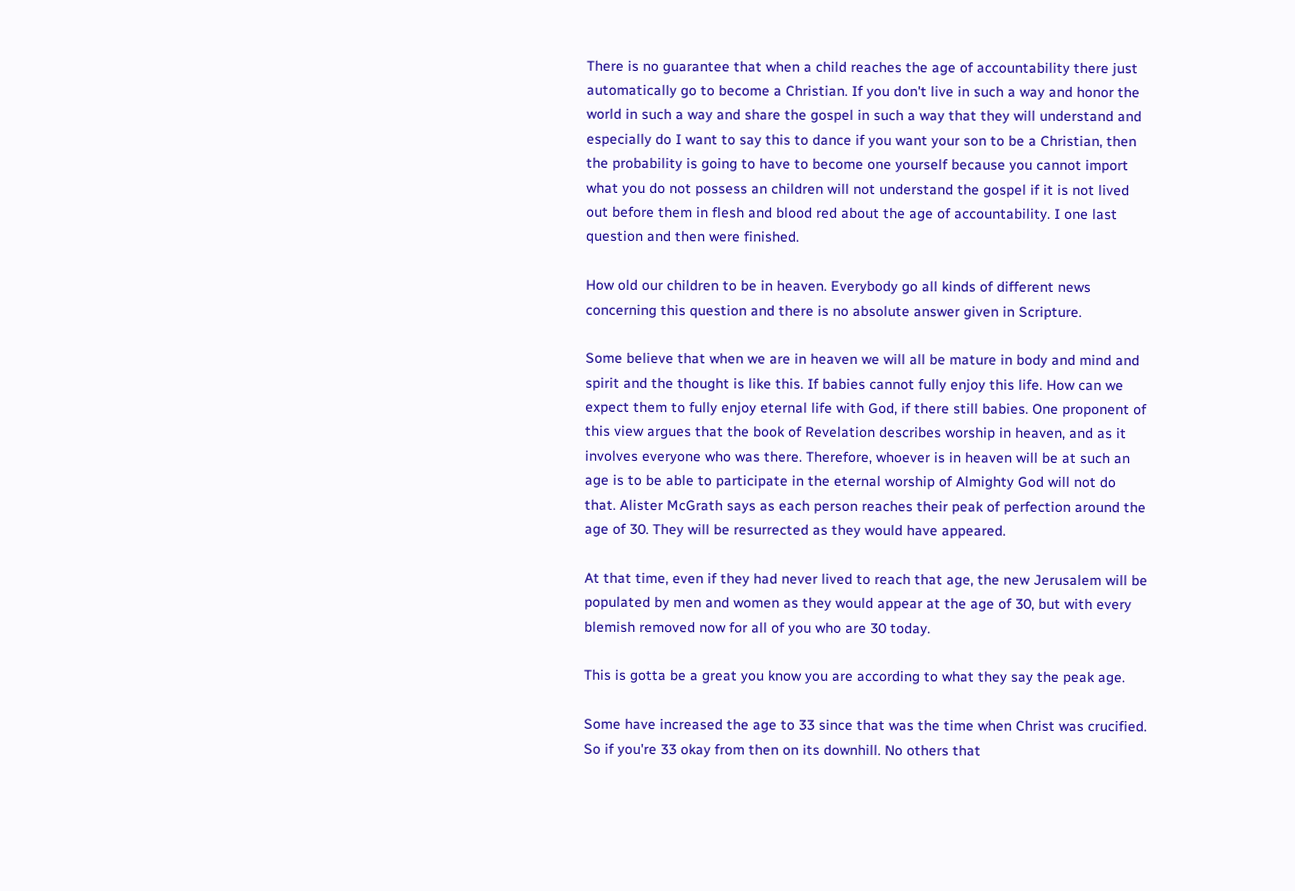There is no guarantee that when a child reaches the age of accountability there just automatically go to become a Christian. If you don't live in such a way and honor the world in such a way and share the gospel in such a way that they will understand and especially do I want to say this to dance if you want your son to be a Christian, then the probability is going to have to become one yourself because you cannot import what you do not possess an children will not understand the gospel if it is not lived out before them in flesh and blood red about the age of accountability. I one last question and then were finished.

How old our children to be in heaven. Everybody go all kinds of different news concerning this question and there is no absolute answer given in Scripture.

Some believe that when we are in heaven we will all be mature in body and mind and spirit and the thought is like this. If babies cannot fully enjoy this life. How can we expect them to fully enjoy eternal life with God, if there still babies. One proponent of this view argues that the book of Revelation describes worship in heaven, and as it involves everyone who was there. Therefore, whoever is in heaven will be at such an age is to be able to participate in the eternal worship of Almighty God will not do that. Alister McGrath says as each person reaches their peak of perfection around the age of 30. They will be resurrected as they would have appeared.

At that time, even if they had never lived to reach that age, the new Jerusalem will be populated by men and women as they would appear at the age of 30, but with every blemish removed now for all of you who are 30 today.

This is gotta be a great you know you are according to what they say the peak age.

Some have increased the age to 33 since that was the time when Christ was crucified. So if you're 33 okay from then on its downhill. No others that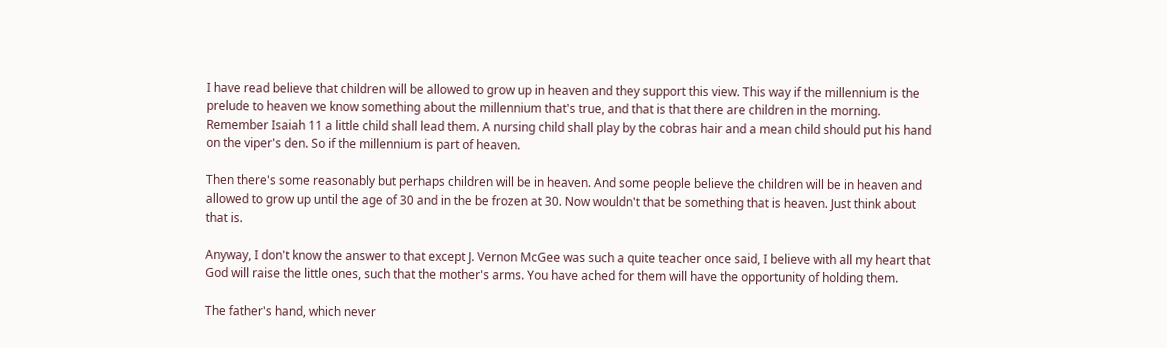I have read believe that children will be allowed to grow up in heaven and they support this view. This way if the millennium is the prelude to heaven we know something about the millennium that's true, and that is that there are children in the morning. Remember Isaiah 11 a little child shall lead them. A nursing child shall play by the cobras hair and a mean child should put his hand on the viper's den. So if the millennium is part of heaven.

Then there's some reasonably but perhaps children will be in heaven. And some people believe the children will be in heaven and allowed to grow up until the age of 30 and in the be frozen at 30. Now wouldn't that be something that is heaven. Just think about that is.

Anyway, I don't know the answer to that except J. Vernon McGee was such a quite teacher once said, I believe with all my heart that God will raise the little ones, such that the mother's arms. You have ached for them will have the opportunity of holding them.

The father's hand, which never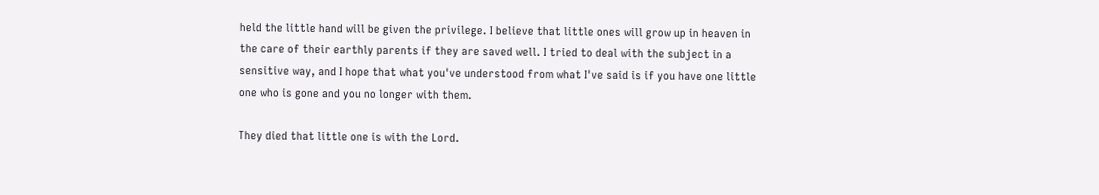held the little hand will be given the privilege. I believe that little ones will grow up in heaven in the care of their earthly parents if they are saved well. I tried to deal with the subject in a sensitive way, and I hope that what you've understood from what I've said is if you have one little one who is gone and you no longer with them.

They died that little one is with the Lord.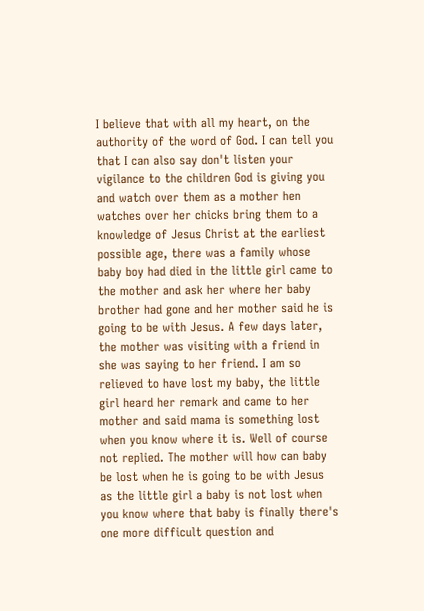I believe that with all my heart, on the authority of the word of God. I can tell you that I can also say don't listen your vigilance to the children God is giving you and watch over them as a mother hen watches over her chicks bring them to a knowledge of Jesus Christ at the earliest possible age, there was a family whose baby boy had died in the little girl came to the mother and ask her where her baby brother had gone and her mother said he is going to be with Jesus. A few days later, the mother was visiting with a friend in she was saying to her friend. I am so relieved to have lost my baby, the little girl heard her remark and came to her mother and said mama is something lost when you know where it is. Well of course not replied. The mother will how can baby be lost when he is going to be with Jesus as the little girl a baby is not lost when you know where that baby is finally there's one more difficult question and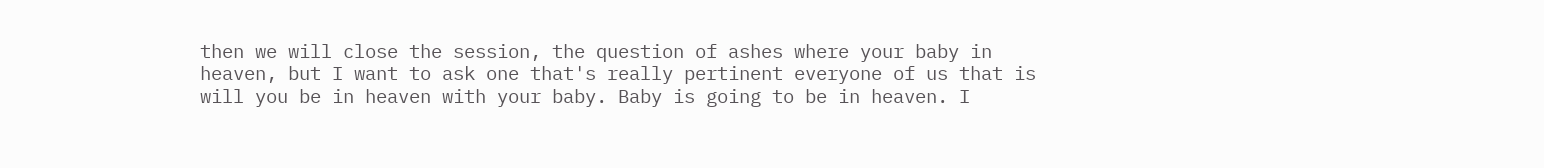then we will close the session, the question of ashes where your baby in heaven, but I want to ask one that's really pertinent everyone of us that is will you be in heaven with your baby. Baby is going to be in heaven. I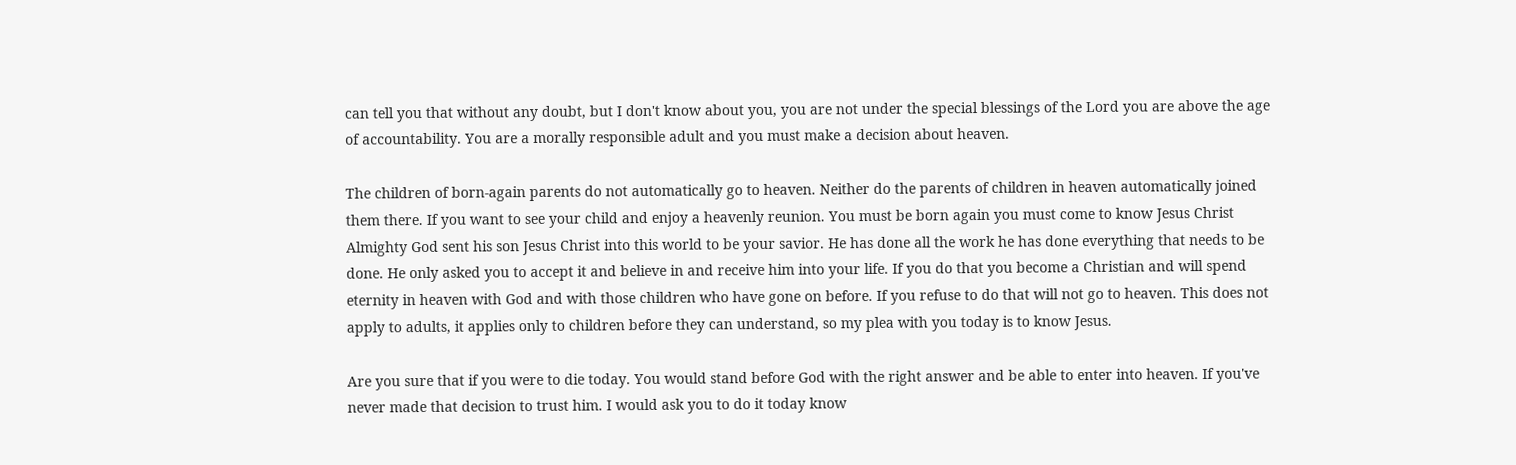can tell you that without any doubt, but I don't know about you, you are not under the special blessings of the Lord you are above the age of accountability. You are a morally responsible adult and you must make a decision about heaven.

The children of born-again parents do not automatically go to heaven. Neither do the parents of children in heaven automatically joined them there. If you want to see your child and enjoy a heavenly reunion. You must be born again you must come to know Jesus Christ Almighty God sent his son Jesus Christ into this world to be your savior. He has done all the work he has done everything that needs to be done. He only asked you to accept it and believe in and receive him into your life. If you do that you become a Christian and will spend eternity in heaven with God and with those children who have gone on before. If you refuse to do that will not go to heaven. This does not apply to adults, it applies only to children before they can understand, so my plea with you today is to know Jesus.

Are you sure that if you were to die today. You would stand before God with the right answer and be able to enter into heaven. If you've never made that decision to trust him. I would ask you to do it today know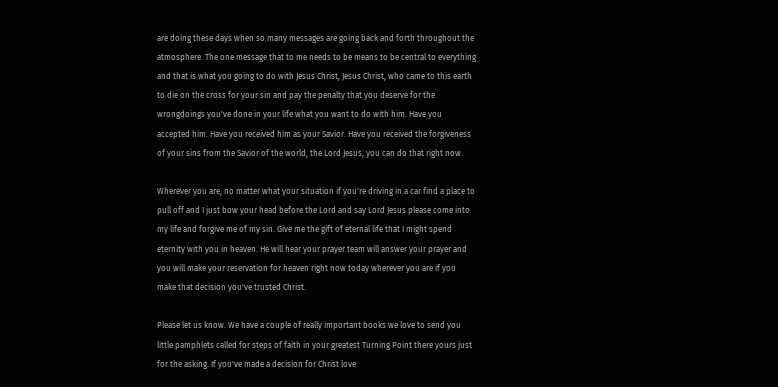are doing these days when so many messages are going back and forth throughout the atmosphere. The one message that to me needs to be means to be central to everything and that is what you going to do with Jesus Christ, Jesus Christ, who came to this earth to die on the cross for your sin and pay the penalty that you deserve for the wrongdoings you've done in your life what you want to do with him. Have you accepted him. Have you received him as your Savior. Have you received the forgiveness of your sins from the Savior of the world, the Lord Jesus, you can do that right now.

Wherever you are, no matter what your situation if you're driving in a car find a place to pull off and I just bow your head before the Lord and say Lord Jesus please come into my life and forgive me of my sin. Give me the gift of eternal life that I might spend eternity with you in heaven. He will hear your prayer team will answer your prayer and you will make your reservation for heaven right now today wherever you are if you make that decision you've trusted Christ.

Please let us know. We have a couple of really important books we love to send you little pamphlets called for steps of faith in your greatest Turning Point there yours just for the asking. If you've made a decision for Christ love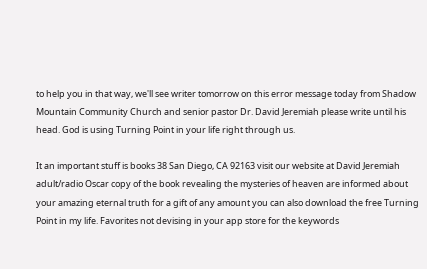to help you in that way, we'll see writer tomorrow on this error message today from Shadow Mountain Community Church and senior pastor Dr. David Jeremiah please write until his head. God is using Turning Point in your life right through us.

It an important stuff is books 38 San Diego, CA 92163 visit our website at David Jeremiah adult/radio Oscar copy of the book revealing the mysteries of heaven are informed about your amazing eternal truth for a gift of any amount you can also download the free Turning Point in my life. Favorites not devising in your app store for the keywords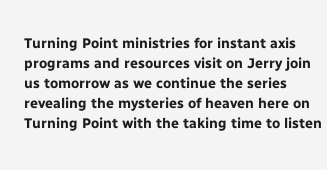Turning Point ministries for instant axis programs and resources visit on Jerry join us tomorrow as we continue the series revealing the mysteries of heaven here on Turning Point with the taking time to listen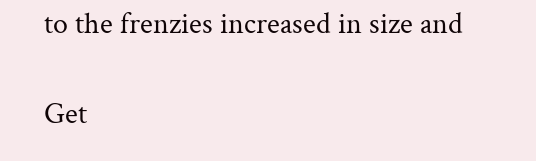to the frenzies increased in size and

Get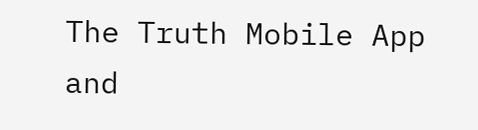The Truth Mobile App and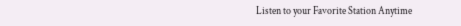Listen to your Favorite Station Anytime